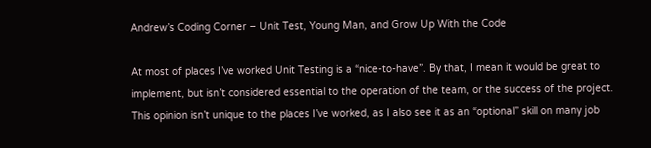Andrew’s Coding Corner – Unit Test, Young Man, and Grow Up With the Code

At most of places I’ve worked Unit Testing is a “nice-to-have”. By that, I mean it would be great to implement, but isn’t considered essential to the operation of the team, or the success of the project. This opinion isn’t unique to the places I’ve worked, as I also see it as an “optional” skill on many job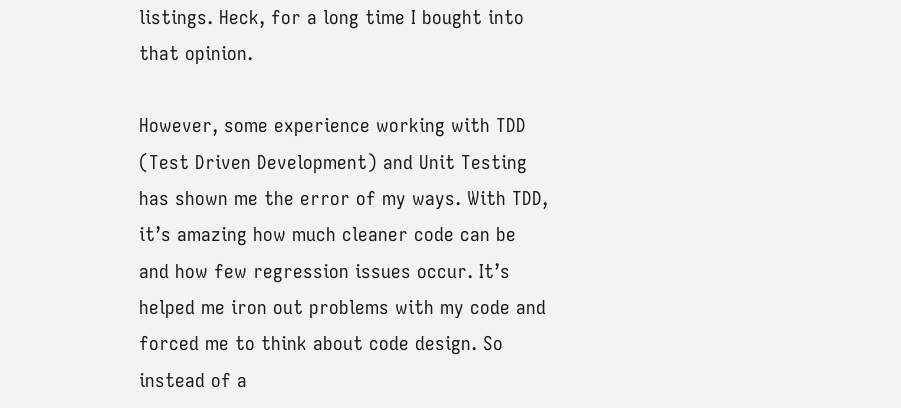listings. Heck, for a long time I bought into that opinion.

However, some experience working with TDD (Test Driven Development) and Unit Testing has shown me the error of my ways. With TDD, it’s amazing how much cleaner code can be and how few regression issues occur. It’s helped me iron out problems with my code and forced me to think about code design. So instead of a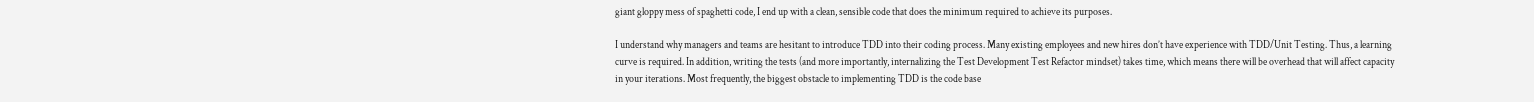giant gloppy mess of spaghetti code, I end up with a clean, sensible code that does the minimum required to achieve its purposes.

I understand why managers and teams are hesitant to introduce TDD into their coding process. Many existing employees and new hires don’t have experience with TDD/Unit Testing. Thus, a learning curve is required. In addition, writing the tests (and more importantly, internalizing the Test Development Test Refactor mindset) takes time, which means there will be overhead that will affect capacity in your iterations. Most frequently, the biggest obstacle to implementing TDD is the code base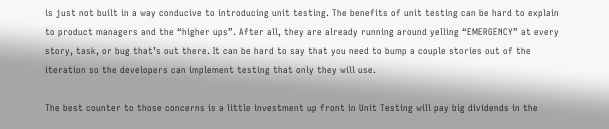is just not built in a way conducive to introducing unit testing. The benefits of unit testing can be hard to explain to product managers and the “higher ups”. After all, they are already running around yelling “EMERGENCY” at every story, task, or bug that’s out there. It can be hard to say that you need to bump a couple stories out of the iteration so the developers can implement testing that only they will use.

The best counter to those concerns is a little investment up front in Unit Testing will pay big dividends in the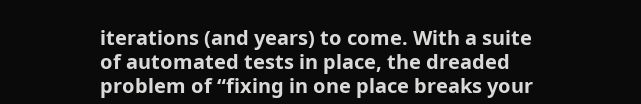iterations (and years) to come. With a suite of automated tests in place, the dreaded problem of “fixing in one place breaks your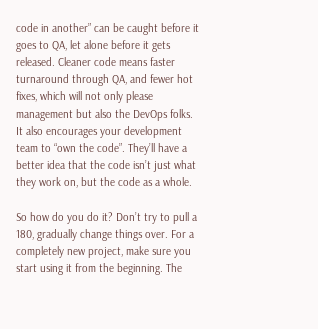code in another” can be caught before it goes to QA, let alone before it gets released. Cleaner code means faster turnaround through QA, and fewer hot fixes, which will not only please management but also the DevOps folks. It also encourages your development team to “own the code”. They’ll have a better idea that the code isn’t just what they work on, but the code as a whole.

So how do you do it? Don’t try to pull a 180, gradually change things over. For a completely new project, make sure you start using it from the beginning. The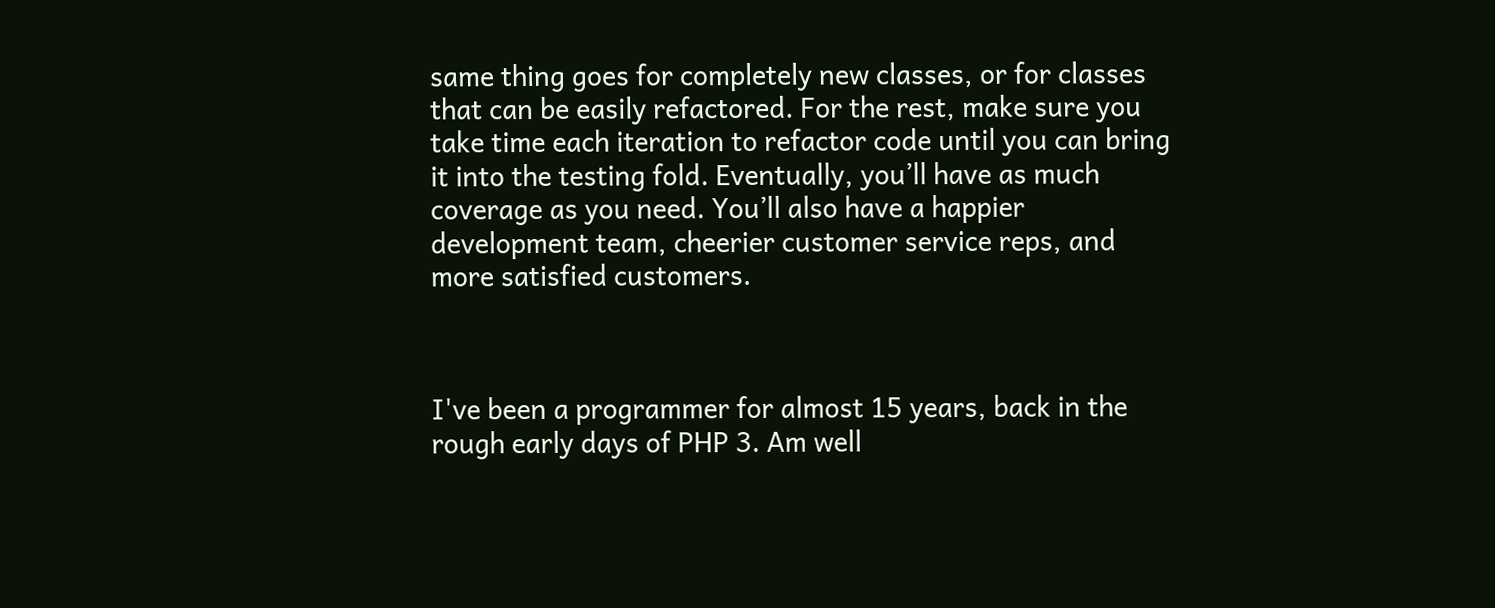same thing goes for completely new classes, or for classes that can be easily refactored. For the rest, make sure you take time each iteration to refactor code until you can bring it into the testing fold. Eventually, you’ll have as much coverage as you need. You’ll also have a happier development team, cheerier customer service reps, and more satisfied customers.



I've been a programmer for almost 15 years, back in the rough early days of PHP 3. Am well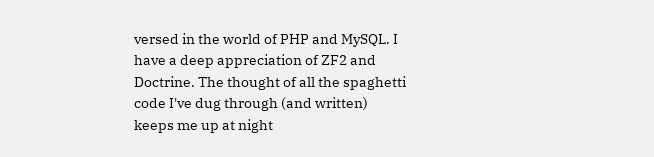versed in the world of PHP and MySQL. I have a deep appreciation of ZF2 and Doctrine. The thought of all the spaghetti code I've dug through (and written) keeps me up at night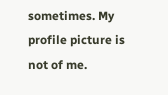sometimes. My profile picture is not of me.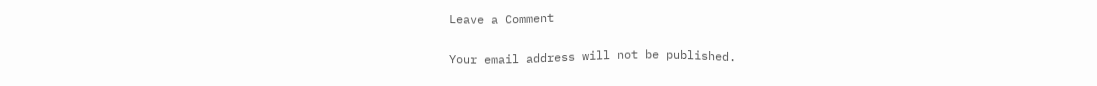Leave a Comment

Your email address will not be published.